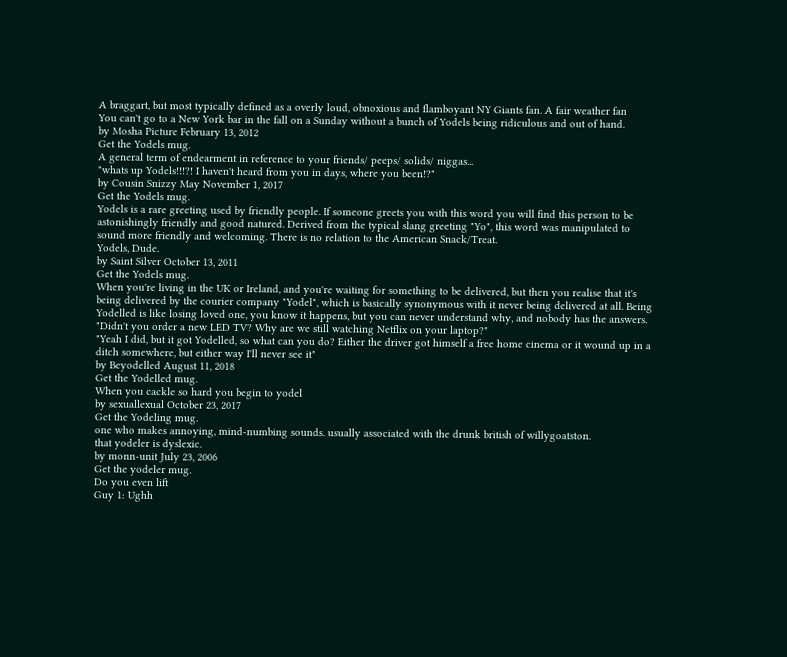A braggart, but most typically defined as a overly loud, obnoxious and flamboyant NY Giants fan. A fair weather fan
You can't go to a New York bar in the fall on a Sunday without a bunch of Yodels being ridiculous and out of hand.
by Mosha Picture February 13, 2012
Get the Yodels mug.
A general term of endearment in reference to your friends/ peeps/ solids/ niggas...
"whats up Yodels!!!?! I haven't heard from you in days, where you been!?"
by Cousin Snizzy May November 1, 2017
Get the Yodels mug.
Yodels is a rare greeting used by friendly people. If someone greets you with this word you will find this person to be astonishingly friendly and good natured. Derived from the typical slang greeting "Yo", this word was manipulated to sound more friendly and welcoming. There is no relation to the American Snack/Treat.
Yodels, Dude.
by Saint Silver October 13, 2011
Get the Yodels mug.
When you're living in the UK or Ireland, and you're waiting for something to be delivered, but then you realise that it's being delivered by the courier company "Yodel", which is basically synonymous with it never being delivered at all. Being Yodelled is like losing loved one, you know it happens, but you can never understand why, and nobody has the answers.
"Didn't you order a new LED TV? Why are we still watching Netflix on your laptop?"
"Yeah I did, but it got Yodelled, so what can you do? Either the driver got himself a free home cinema or it wound up in a ditch somewhere, but either way I'll never see it"
by Beyodelled August 11, 2018
Get the Yodelled mug.
When you cackle so hard you begin to yodel
by sexuallexual October 23, 2017
Get the Yodeling mug.
one who makes annoying, mind-numbing sounds. usually associated with the drunk british of willygoatston.
that yodeler is dyslexic.
by monn-unit July 23, 2006
Get the yodeler mug.
Do you even lift
Guy 1: Ughh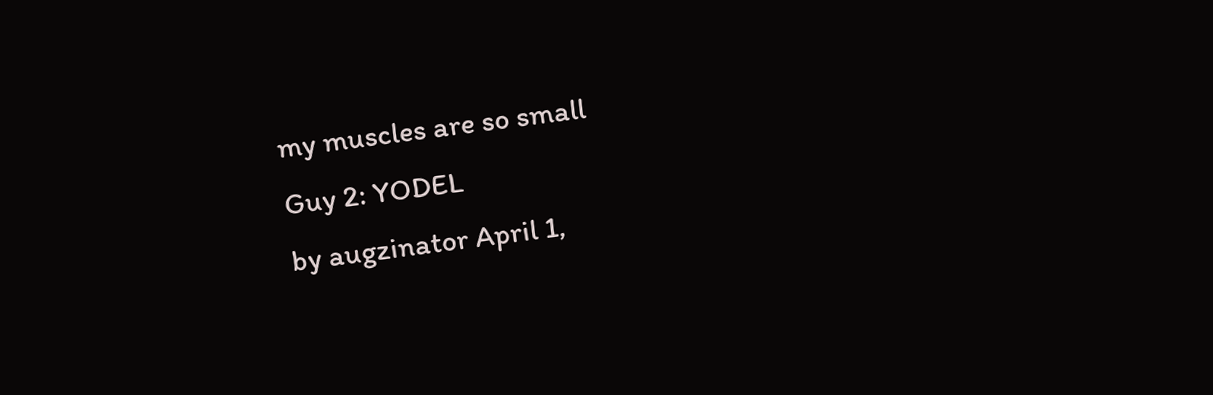my muscles are so small
Guy 2: YODEL
by augzinator April 1,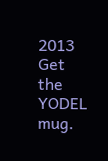2013
Get the YODEL mug.